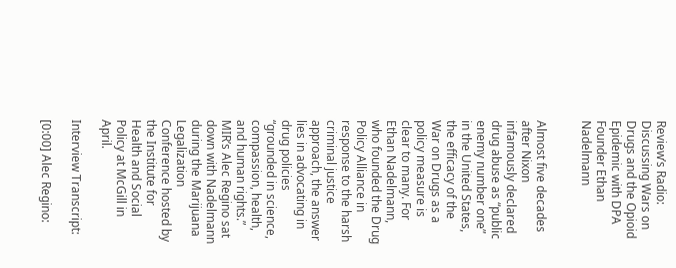Review’s Radio: Discussing Wars on Drugs and the Opioid Epidemic with DPA Founder Ethan Nadelmann


Almost five decades after Nixon infamously declared drug abuse as “public enemy number one” in the United States, the efficacy of the War on Drugs as a policy measure is clear to many. For Ethan Nadelmann, who founded the Drug Policy Alliance in response to the harsh criminal justice approach, the answer lies in advocating in drug policies “grounded in science, compassion, health, and human rights.” MIR’s Alec Regino sat down with Nadelmann during the Marijuana Legalization Conference hosted by the Institute for Health and Social Policy at McGill in April.

Interview Transcript:

[0:00] Alec Regino: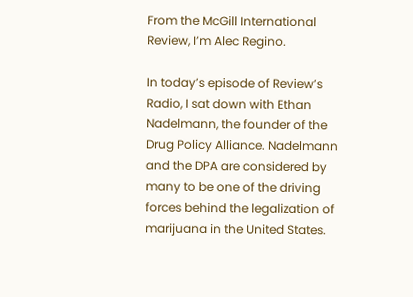From the McGill International Review, I’m Alec Regino.

In today’s episode of Review’s Radio, I sat down with Ethan Nadelmann, the founder of the Drug Policy Alliance. Nadelmann and the DPA are considered by many to be one of the driving forces behind the legalization of marijuana in the United States.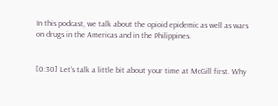In this podcast, we talk about the opioid epidemic as well as wars on drugs in the Americas and in the Philippines.


[0:30] Let’s talk a little bit about your time at McGill first. Why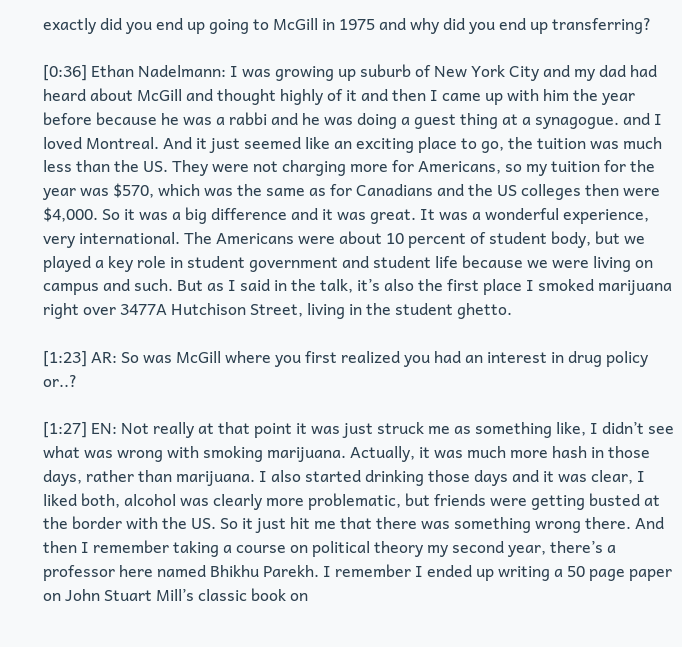exactly did you end up going to McGill in 1975 and why did you end up transferring?

[0:36] Ethan Nadelmann: I was growing up suburb of New York City and my dad had heard about McGill and thought highly of it and then I came up with him the year before because he was a rabbi and he was doing a guest thing at a synagogue. and I loved Montreal. And it just seemed like an exciting place to go, the tuition was much less than the US. They were not charging more for Americans, so my tuition for the year was $570, which was the same as for Canadians and the US colleges then were $4,000. So it was a big difference and it was great. It was a wonderful experience, very international. The Americans were about 10 percent of student body, but we played a key role in student government and student life because we were living on campus and such. But as I said in the talk, it’s also the first place I smoked marijuana right over 3477A Hutchison Street, living in the student ghetto.

[1:23] AR: So was McGill where you first realized you had an interest in drug policy or..?

[1:27] EN: Not really at that point it was just struck me as something like, I didn’t see what was wrong with smoking marijuana. Actually, it was much more hash in those days, rather than marijuana. I also started drinking those days and it was clear, I liked both, alcohol was clearly more problematic, but friends were getting busted at the border with the US. So it just hit me that there was something wrong there. And then I remember taking a course on political theory my second year, there’s a professor here named Bhikhu Parekh. I remember I ended up writing a 50 page paper on John Stuart Mill’s classic book on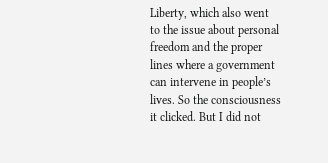Liberty, which also went to the issue about personal freedom and the proper lines where a government can intervene in people’s lives. So the consciousness it clicked. But I did not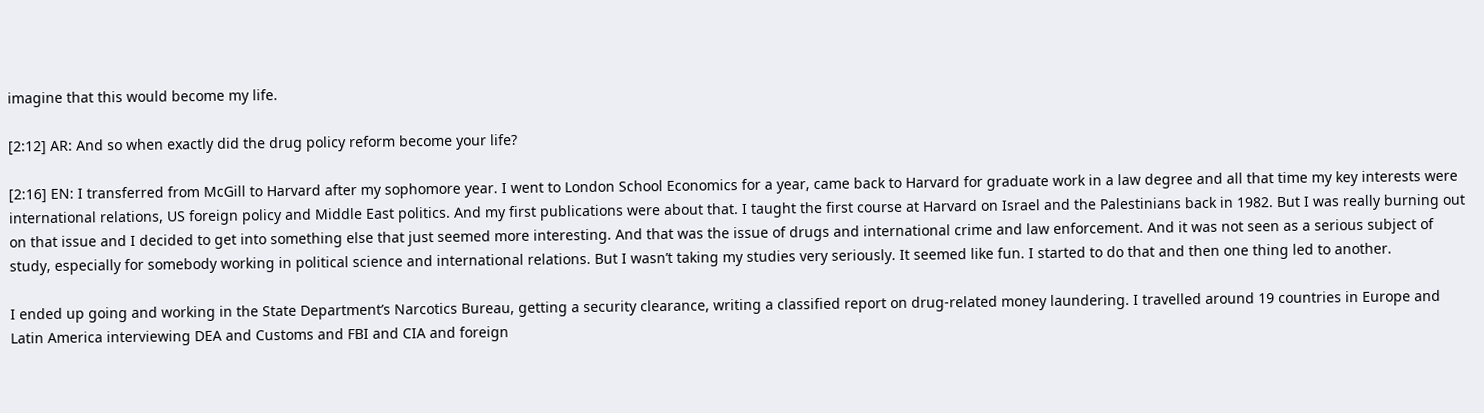imagine that this would become my life.

[2:12] AR: And so when exactly did the drug policy reform become your life?

[2:16] EN: I transferred from McGill to Harvard after my sophomore year. I went to London School Economics for a year, came back to Harvard for graduate work in a law degree and all that time my key interests were international relations, US foreign policy and Middle East politics. And my first publications were about that. I taught the first course at Harvard on Israel and the Palestinians back in 1982. But I was really burning out on that issue and I decided to get into something else that just seemed more interesting. And that was the issue of drugs and international crime and law enforcement. And it was not seen as a serious subject of study, especially for somebody working in political science and international relations. But I wasn’t taking my studies very seriously. It seemed like fun. I started to do that and then one thing led to another.

I ended up going and working in the State Department’s Narcotics Bureau, getting a security clearance, writing a classified report on drug-related money laundering. I travelled around 19 countries in Europe and Latin America interviewing DEA and Customs and FBI and CIA and foreign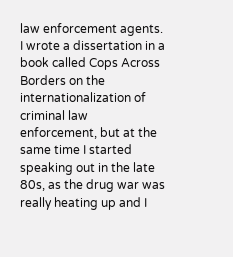law enforcement agents. I wrote a dissertation in a book called Cops Across Borders on the internationalization of criminal law enforcement, but at the same time I started speaking out in the late 80s, as the drug war was really heating up and I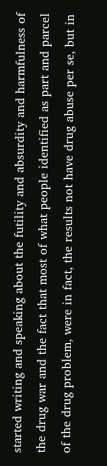started writing and speaking about the futility and absurdity and harmfulness of the drug war and the fact that most of what people identified as part and parcel of the drug problem, were in fact, the results not have drug abuse per se, but in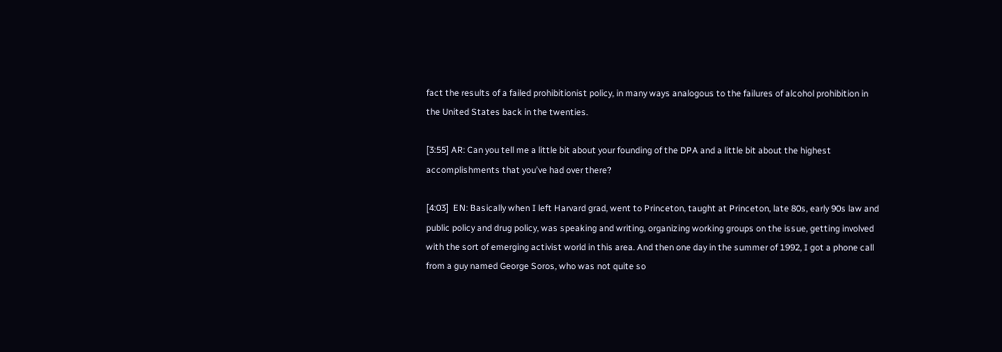fact the results of a failed prohibitionist policy, in many ways analogous to the failures of alcohol prohibition in the United States back in the twenties.

[3:55] AR: Can you tell me a little bit about your founding of the DPA and a little bit about the highest accomplishments that you’ve had over there?

[4:03]  EN: Basically when I left Harvard grad, went to Princeton, taught at Princeton, late 80s, early 90s law and public policy and drug policy, was speaking and writing, organizing working groups on the issue, getting involved with the sort of emerging activist world in this area. And then one day in the summer of 1992, I got a phone call from a guy named George Soros, who was not quite so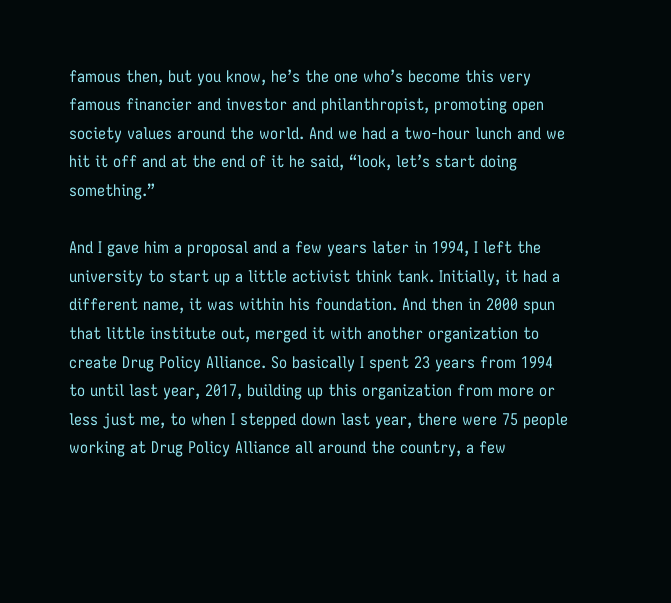famous then, but you know, he’s the one who’s become this very famous financier and investor and philanthropist, promoting open society values around the world. And we had a two-hour lunch and we hit it off and at the end of it he said, “look, let’s start doing something.”

And I gave him a proposal and a few years later in 1994, I left the university to start up a little activist think tank. Initially, it had a different name, it was within his foundation. And then in 2000 spun that little institute out, merged it with another organization to create Drug Policy Alliance. So basically I spent 23 years from 1994 to until last year, 2017, building up this organization from more or less just me, to when I stepped down last year, there were 75 people working at Drug Policy Alliance all around the country, a few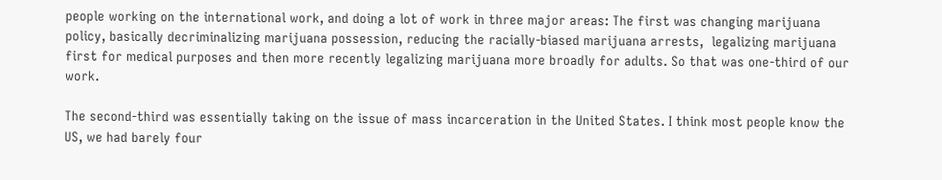people working on the international work, and doing a lot of work in three major areas: The first was changing marijuana policy, basically decriminalizing marijuana possession, reducing the racially-biased marijuana arrests,  legalizing marijuana first for medical purposes and then more recently legalizing marijuana more broadly for adults. So that was one-third of our work.

The second-third was essentially taking on the issue of mass incarceration in the United States. I think most people know the US, we had barely four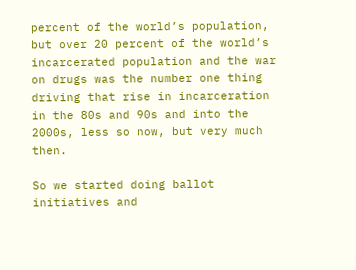percent of the world’s population, but over 20 percent of the world’s incarcerated population and the war on drugs was the number one thing driving that rise in incarceration in the 80s and 90s and into the 2000s, less so now, but very much then.

So we started doing ballot initiatives and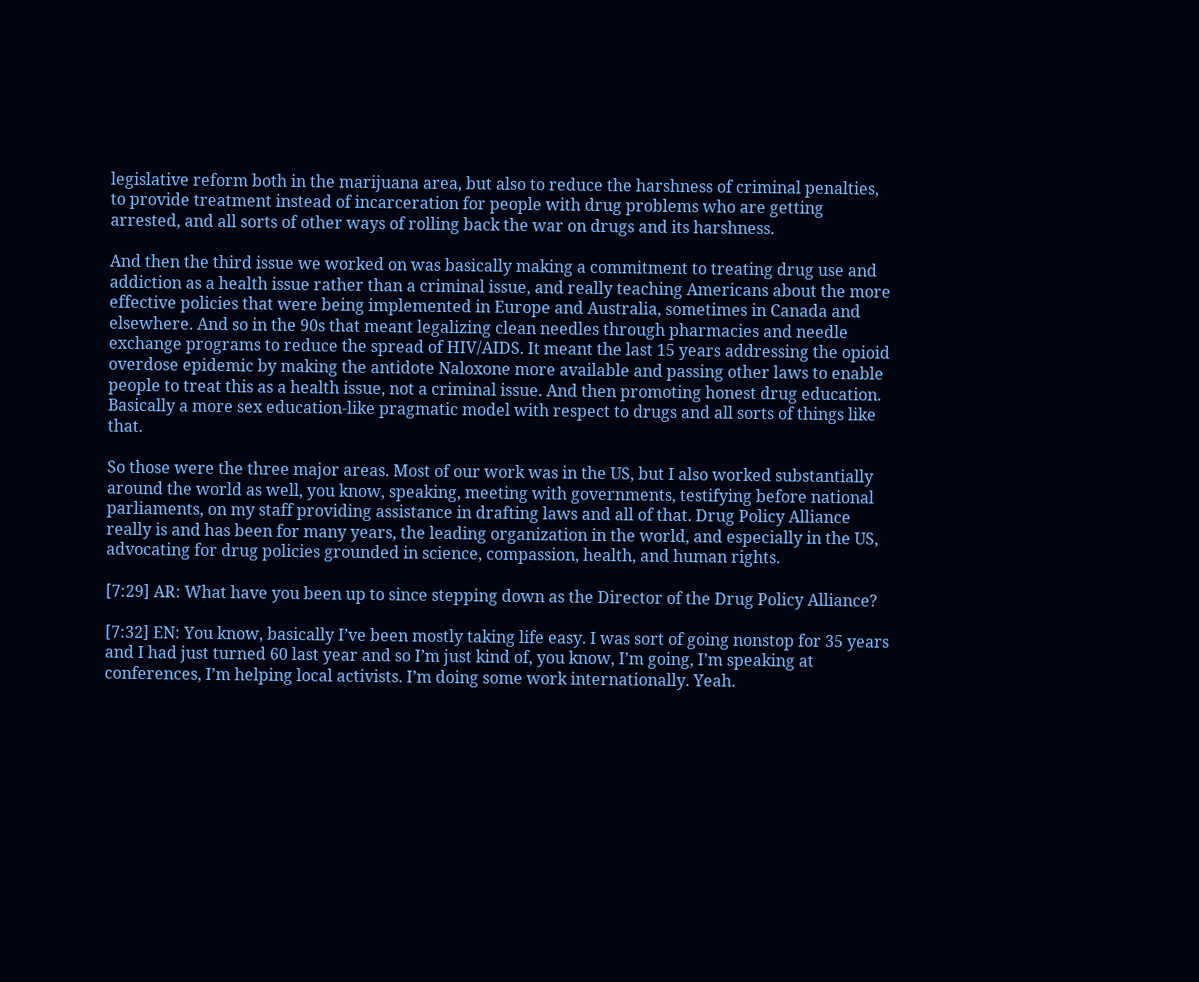legislative reform both in the marijuana area, but also to reduce the harshness of criminal penalties, to provide treatment instead of incarceration for people with drug problems who are getting arrested, and all sorts of other ways of rolling back the war on drugs and its harshness.

And then the third issue we worked on was basically making a commitment to treating drug use and addiction as a health issue rather than a criminal issue, and really teaching Americans about the more effective policies that were being implemented in Europe and Australia, sometimes in Canada and elsewhere. And so in the 90s that meant legalizing clean needles through pharmacies and needle exchange programs to reduce the spread of HIV/AIDS. It meant the last 15 years addressing the opioid overdose epidemic by making the antidote Naloxone more available and passing other laws to enable people to treat this as a health issue, not a criminal issue. And then promoting honest drug education. Basically a more sex education-like pragmatic model with respect to drugs and all sorts of things like that.

So those were the three major areas. Most of our work was in the US, but I also worked substantially around the world as well, you know, speaking, meeting with governments, testifying before national parliaments, on my staff providing assistance in drafting laws and all of that. Drug Policy Alliance really is and has been for many years, the leading organization in the world, and especially in the US, advocating for drug policies grounded in science, compassion, health, and human rights.

[7:29] AR: What have you been up to since stepping down as the Director of the Drug Policy Alliance?

[7:32] EN: You know, basically I’ve been mostly taking life easy. I was sort of going nonstop for 35 years and I had just turned 60 last year and so I’m just kind of, you know, I’m going, I’m speaking at conferences, I’m helping local activists. I’m doing some work internationally. Yeah.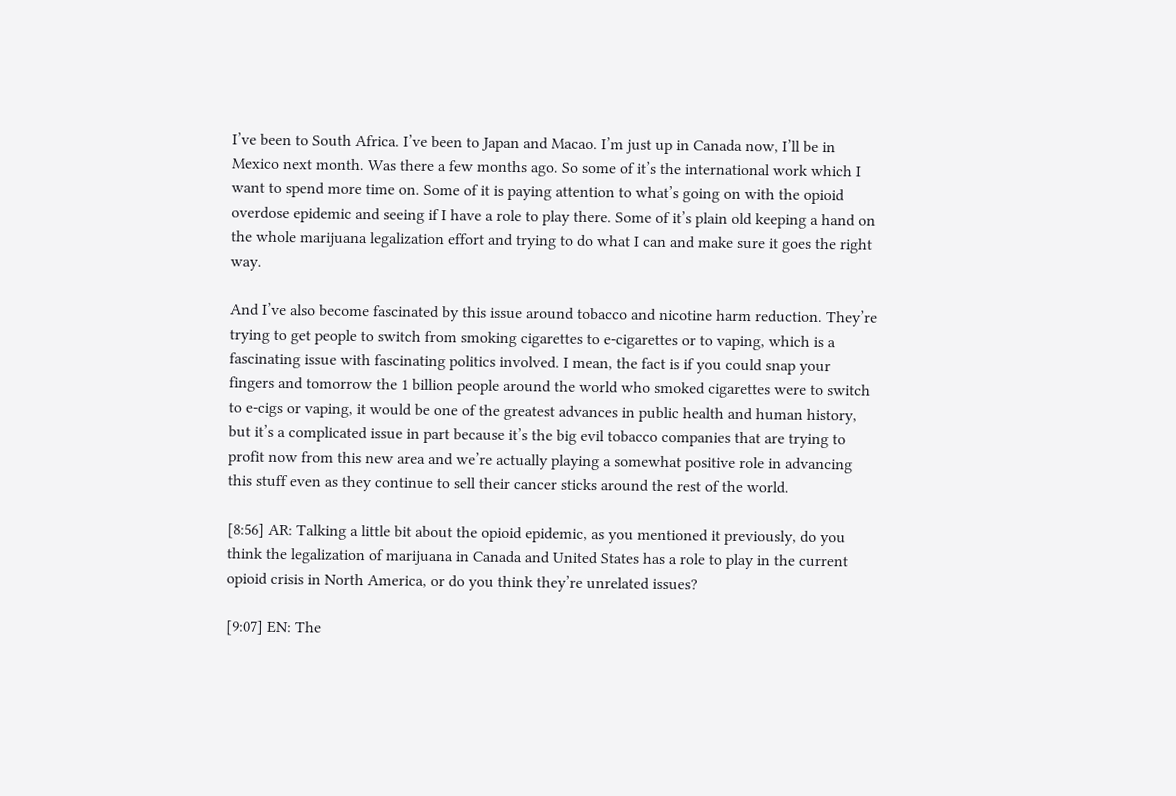I’ve been to South Africa. I’ve been to Japan and Macao. I’m just up in Canada now, I’ll be in Mexico next month. Was there a few months ago. So some of it’s the international work which I want to spend more time on. Some of it is paying attention to what’s going on with the opioid overdose epidemic and seeing if I have a role to play there. Some of it’s plain old keeping a hand on the whole marijuana legalization effort and trying to do what I can and make sure it goes the right way.

And I’ve also become fascinated by this issue around tobacco and nicotine harm reduction. They’re trying to get people to switch from smoking cigarettes to e-cigarettes or to vaping, which is a fascinating issue with fascinating politics involved. I mean, the fact is if you could snap your fingers and tomorrow the 1 billion people around the world who smoked cigarettes were to switch to e-cigs or vaping, it would be one of the greatest advances in public health and human history, but it’s a complicated issue in part because it’s the big evil tobacco companies that are trying to profit now from this new area and we’re actually playing a somewhat positive role in advancing this stuff even as they continue to sell their cancer sticks around the rest of the world.

[8:56] AR: Talking a little bit about the opioid epidemic, as you mentioned it previously, do you think the legalization of marijuana in Canada and United States has a role to play in the current opioid crisis in North America, or do you think they’re unrelated issues?

[9:07] EN: The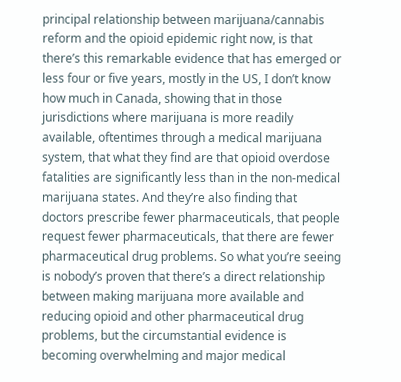principal relationship between marijuana/cannabis reform and the opioid epidemic right now, is that there’s this remarkable evidence that has emerged or less four or five years, mostly in the US, I don’t know how much in Canada, showing that in those jurisdictions where marijuana is more readily available, oftentimes through a medical marijuana system, that what they find are that opioid overdose fatalities are significantly less than in the non-medical marijuana states. And they’re also finding that doctors prescribe fewer pharmaceuticals, that people request fewer pharmaceuticals, that there are fewer pharmaceutical drug problems. So what you’re seeing is nobody’s proven that there’s a direct relationship between making marijuana more available and reducing opioid and other pharmaceutical drug problems, but the circumstantial evidence is becoming overwhelming and major medical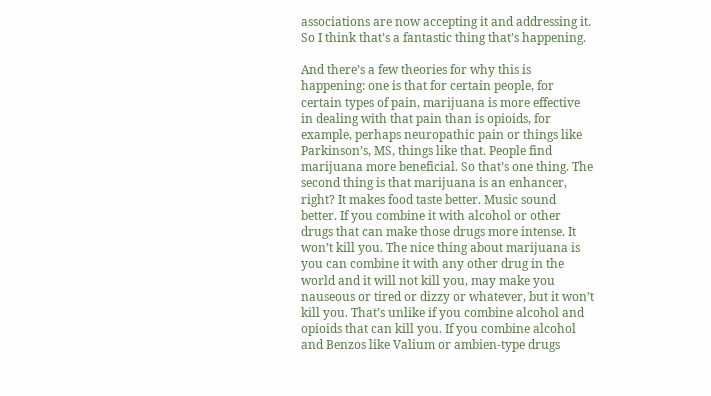associations are now accepting it and addressing it. So I think that’s a fantastic thing that’s happening.

And there’s a few theories for why this is happening: one is that for certain people, for certain types of pain, marijuana is more effective in dealing with that pain than is opioids, for example, perhaps neuropathic pain or things like Parkinson’s, MS, things like that. People find marijuana more beneficial. So that’s one thing. The second thing is that marijuana is an enhancer, right? It makes food taste better. Music sound better. If you combine it with alcohol or other drugs that can make those drugs more intense. It won’t kill you. The nice thing about marijuana is you can combine it with any other drug in the world and it will not kill you, may make you nauseous or tired or dizzy or whatever, but it won’t kill you. That’s unlike if you combine alcohol and opioids that can kill you. If you combine alcohol and Benzos like Valium or ambien-type drugs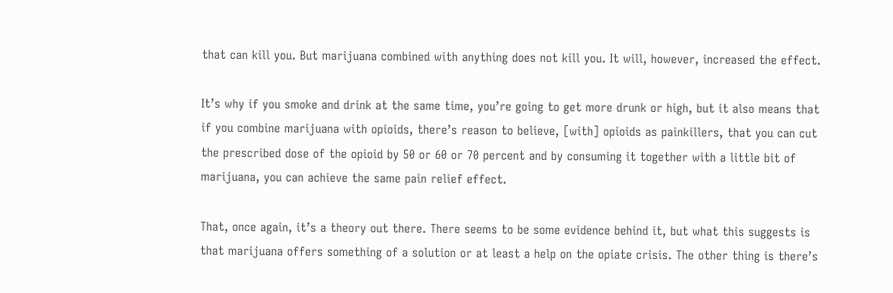that can kill you. But marijuana combined with anything does not kill you. It will, however, increased the effect.

It’s why if you smoke and drink at the same time, you’re going to get more drunk or high, but it also means that if you combine marijuana with opioids, there’s reason to believe, [with] opioids as painkillers, that you can cut the prescribed dose of the opioid by 50 or 60 or 70 percent and by consuming it together with a little bit of marijuana, you can achieve the same pain relief effect.

That, once again, it’s a theory out there. There seems to be some evidence behind it, but what this suggests is that marijuana offers something of a solution or at least a help on the opiate crisis. The other thing is there’s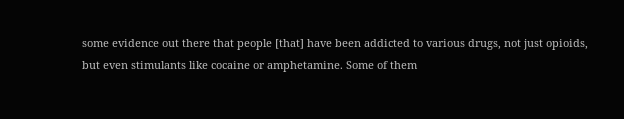some evidence out there that people [that] have been addicted to various drugs, not just opioids, but even stimulants like cocaine or amphetamine. Some of them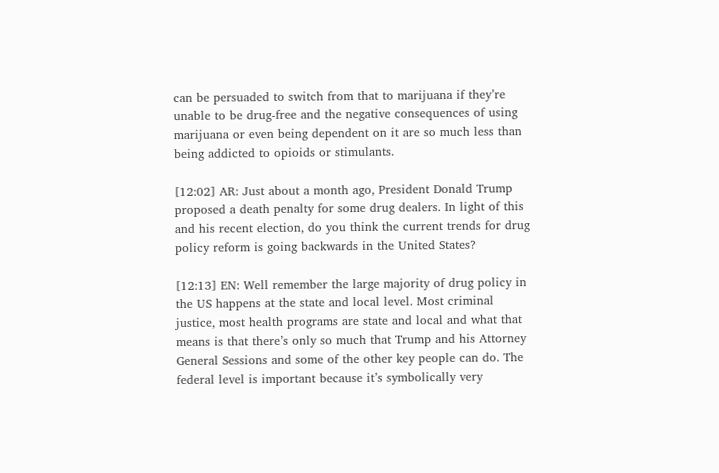can be persuaded to switch from that to marijuana if they’re unable to be drug-free and the negative consequences of using marijuana or even being dependent on it are so much less than being addicted to opioids or stimulants.

[12:02] AR: Just about a month ago, President Donald Trump proposed a death penalty for some drug dealers. In light of this and his recent election, do you think the current trends for drug policy reform is going backwards in the United States?

[12:13] EN: Well remember the large majority of drug policy in the US happens at the state and local level. Most criminal justice, most health programs are state and local and what that means is that there’s only so much that Trump and his Attorney General Sessions and some of the other key people can do. The federal level is important because it’s symbolically very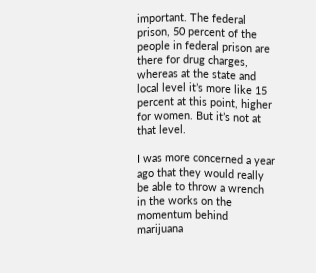important. The federal prison, 50 percent of the people in federal prison are there for drug charges, whereas at the state and local level it’s more like 15 percent at this point, higher for women. But it’s not at that level.

I was more concerned a year ago that they would really be able to throw a wrench in the works on the momentum behind marijuana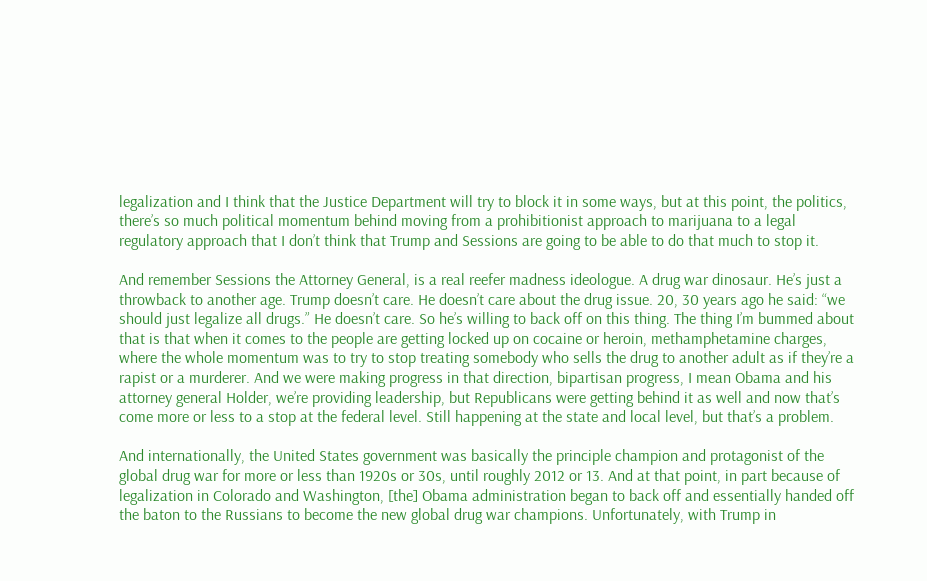legalization and I think that the Justice Department will try to block it in some ways, but at this point, the politics, there’s so much political momentum behind moving from a prohibitionist approach to marijuana to a legal regulatory approach that I don’t think that Trump and Sessions are going to be able to do that much to stop it.

And remember Sessions the Attorney General, is a real reefer madness ideologue. A drug war dinosaur. He’s just a throwback to another age. Trump doesn’t care. He doesn’t care about the drug issue. 20, 30 years ago he said: “we should just legalize all drugs.” He doesn’t care. So he’s willing to back off on this thing. The thing I’m bummed about that is that when it comes to the people are getting locked up on cocaine or heroin, methamphetamine charges, where the whole momentum was to try to stop treating somebody who sells the drug to another adult as if they’re a rapist or a murderer. And we were making progress in that direction, bipartisan progress, I mean Obama and his attorney general Holder, we’re providing leadership, but Republicans were getting behind it as well and now that’s come more or less to a stop at the federal level. Still happening at the state and local level, but that’s a problem.

And internationally, the United States government was basically the principle champion and protagonist of the global drug war for more or less than 1920s or 30s, until roughly 2012 or 13. And at that point, in part because of legalization in Colorado and Washington, [the] Obama administration began to back off and essentially handed off the baton to the Russians to become the new global drug war champions. Unfortunately, with Trump in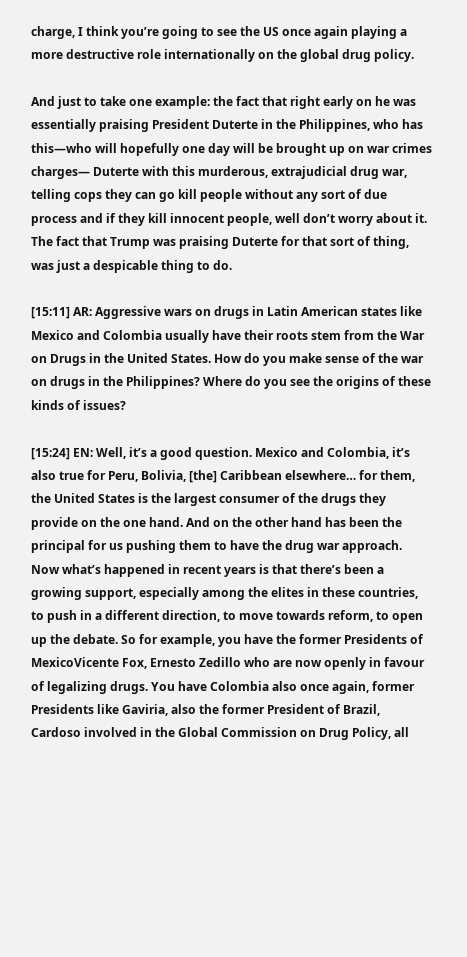charge, I think you’re going to see the US once again playing a more destructive role internationally on the global drug policy.

And just to take one example: the fact that right early on he was essentially praising President Duterte in the Philippines, who has this—who will hopefully one day will be brought up on war crimes charges— Duterte with this murderous, extrajudicial drug war, telling cops they can go kill people without any sort of due process and if they kill innocent people, well don’t worry about it. The fact that Trump was praising Duterte for that sort of thing, was just a despicable thing to do.

[15:11] AR: Aggressive wars on drugs in Latin American states like Mexico and Colombia usually have their roots stem from the War on Drugs in the United States. How do you make sense of the war on drugs in the Philippines? Where do you see the origins of these kinds of issues?

[15:24] EN: Well, it’s a good question. Mexico and Colombia, it’s also true for Peru, Bolivia, [the] Caribbean elsewhere… for them, the United States is the largest consumer of the drugs they provide on the one hand. And on the other hand has been the principal for us pushing them to have the drug war approach. Now what’s happened in recent years is that there’s been a growing support, especially among the elites in these countries, to push in a different direction, to move towards reform, to open up the debate. So for example, you have the former Presidents of MexicoVicente Fox, Ernesto Zedillo who are now openly in favour of legalizing drugs. You have Colombia also once again, former Presidents like Gaviria, also the former President of Brazil, Cardoso involved in the Global Commission on Drug Policy, all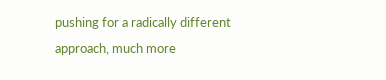pushing for a radically different approach, much more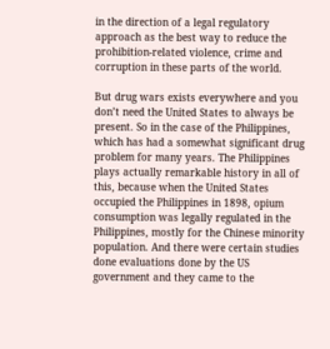in the direction of a legal regulatory approach as the best way to reduce the prohibition-related violence, crime and corruption in these parts of the world.

But drug wars exists everywhere and you don’t need the United States to always be present. So in the case of the Philippines, which has had a somewhat significant drug problem for many years. The Philippines plays actually remarkable history in all of this, because when the United States occupied the Philippines in 1898, opium consumption was legally regulated in the Philippines, mostly for the Chinese minority population. And there were certain studies done evaluations done by the US government and they came to the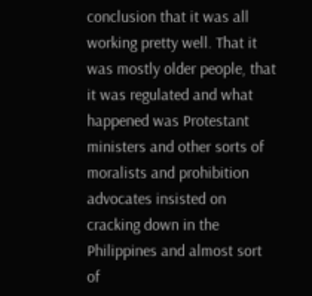conclusion that it was all working pretty well. That it was mostly older people, that it was regulated and what happened was Protestant ministers and other sorts of moralists and prohibition advocates insisted on cracking down in the Philippines and almost sort of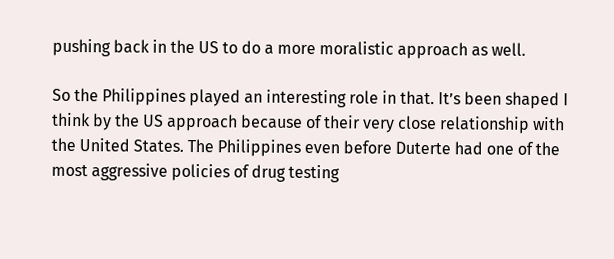pushing back in the US to do a more moralistic approach as well.

So the Philippines played an interesting role in that. It’s been shaped I think by the US approach because of their very close relationship with the United States. The Philippines even before Duterte had one of the most aggressive policies of drug testing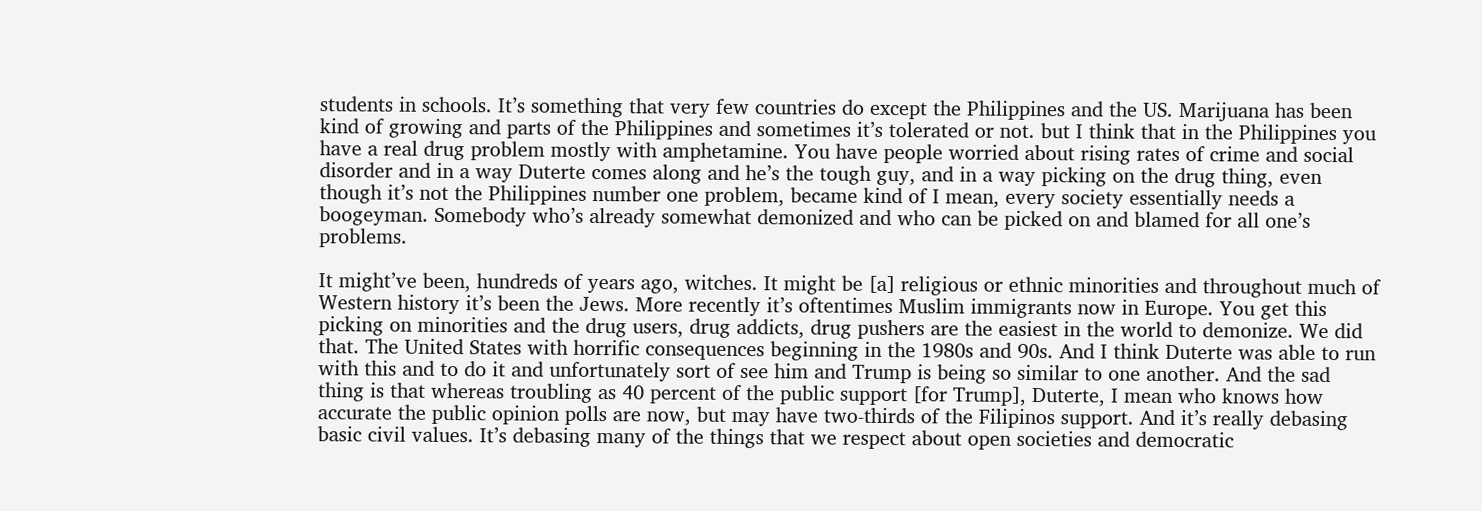students in schools. It’s something that very few countries do except the Philippines and the US. Marijuana has been kind of growing and parts of the Philippines and sometimes it’s tolerated or not. but I think that in the Philippines you have a real drug problem mostly with amphetamine. You have people worried about rising rates of crime and social disorder and in a way Duterte comes along and he’s the tough guy, and in a way picking on the drug thing, even though it’s not the Philippines number one problem, became kind of I mean, every society essentially needs a boogeyman. Somebody who’s already somewhat demonized and who can be picked on and blamed for all one’s problems.

It might’ve been, hundreds of years ago, witches. It might be [a] religious or ethnic minorities and throughout much of Western history it’s been the Jews. More recently it’s oftentimes Muslim immigrants now in Europe. You get this picking on minorities and the drug users, drug addicts, drug pushers are the easiest in the world to demonize. We did that. The United States with horrific consequences beginning in the 1980s and 90s. And I think Duterte was able to run with this and to do it and unfortunately sort of see him and Trump is being so similar to one another. And the sad thing is that whereas troubling as 40 percent of the public support [for Trump], Duterte, I mean who knows how accurate the public opinion polls are now, but may have two-thirds of the Filipinos support. And it’s really debasing basic civil values. It’s debasing many of the things that we respect about open societies and democratic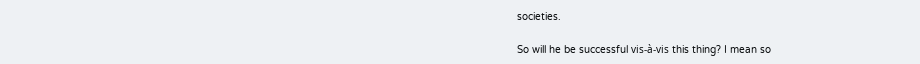societies.

So will he be successful vis-à-vis this thing? I mean so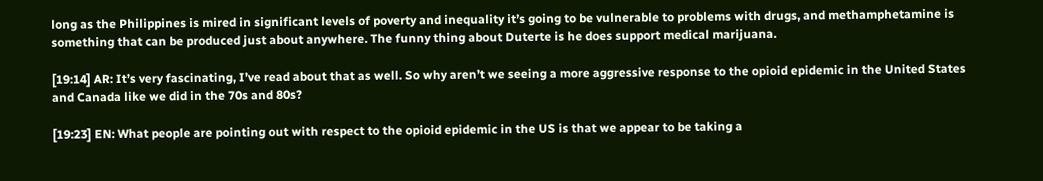long as the Philippines is mired in significant levels of poverty and inequality it’s going to be vulnerable to problems with drugs, and methamphetamine is something that can be produced just about anywhere. The funny thing about Duterte is he does support medical marijuana.

[19:14] AR: It’s very fascinating, I’ve read about that as well. So why aren’t we seeing a more aggressive response to the opioid epidemic in the United States and Canada like we did in the 70s and 80s?

[19:23] EN: What people are pointing out with respect to the opioid epidemic in the US is that we appear to be taking a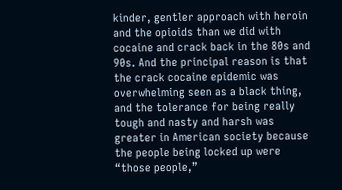kinder, gentler approach with heroin and the opioids than we did with cocaine and crack back in the 80s and 90s. And the principal reason is that the crack cocaine epidemic was overwhelming seen as a black thing, and the tolerance for being really tough and nasty and harsh was greater in American society because the people being locked up were “those people,”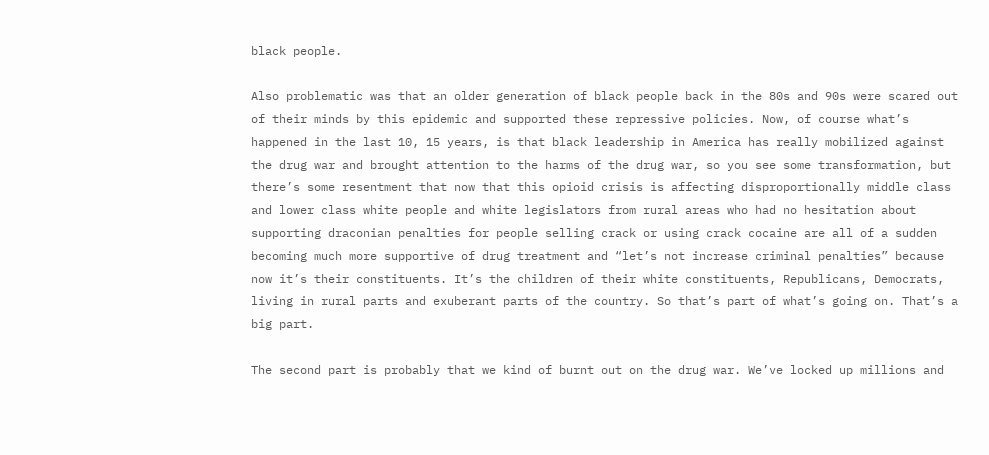black people.

Also problematic was that an older generation of black people back in the 80s and 90s were scared out of their minds by this epidemic and supported these repressive policies. Now, of course what’s happened in the last 10, 15 years, is that black leadership in America has really mobilized against the drug war and brought attention to the harms of the drug war, so you see some transformation, but there’s some resentment that now that this opioid crisis is affecting disproportionally middle class and lower class white people and white legislators from rural areas who had no hesitation about supporting draconian penalties for people selling crack or using crack cocaine are all of a sudden becoming much more supportive of drug treatment and “let’s not increase criminal penalties” because now it’s their constituents. It’s the children of their white constituents, Republicans, Democrats, living in rural parts and exuberant parts of the country. So that’s part of what’s going on. That’s a big part.

The second part is probably that we kind of burnt out on the drug war. We’ve locked up millions and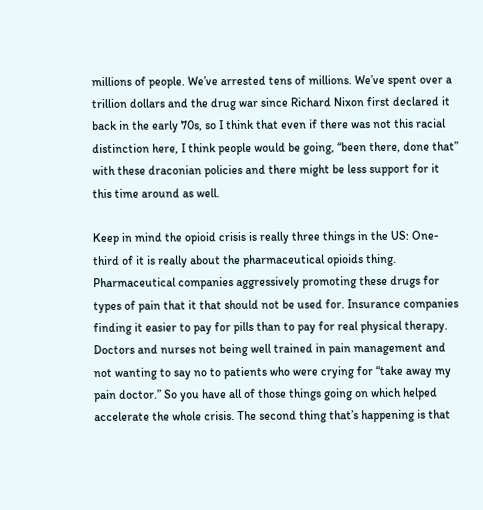millions of people. We’ve arrested tens of millions. We’ve spent over a trillion dollars and the drug war since Richard Nixon first declared it back in the early 70s, so I think that even if there was not this racial distinction here, I think people would be going, “been there, done that” with these draconian policies and there might be less support for it this time around as well.

Keep in mind the opioid crisis is really three things in the US: One-third of it is really about the pharmaceutical opioids thing. Pharmaceutical companies aggressively promoting these drugs for types of pain that it that should not be used for. Insurance companies finding it easier to pay for pills than to pay for real physical therapy. Doctors and nurses not being well trained in pain management and not wanting to say no to patients who were crying for “take away my pain doctor.” So you have all of those things going on which helped accelerate the whole crisis. The second thing that’s happening is that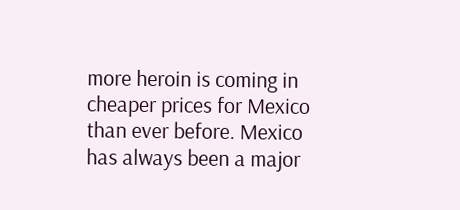more heroin is coming in cheaper prices for Mexico than ever before. Mexico has always been a major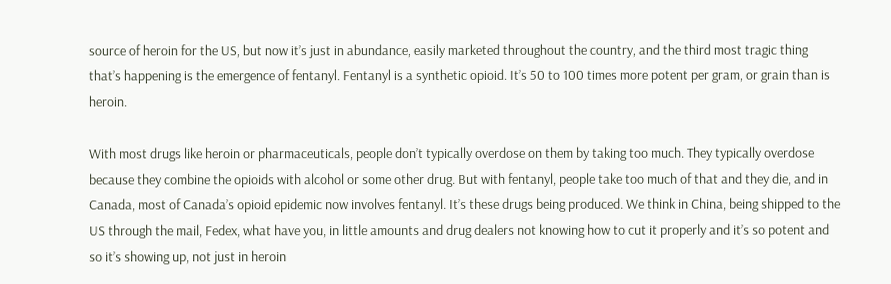source of heroin for the US, but now it’s just in abundance, easily marketed throughout the country, and the third most tragic thing that’s happening is the emergence of fentanyl. Fentanyl is a synthetic opioid. It’s 50 to 100 times more potent per gram, or grain than is heroin.

With most drugs like heroin or pharmaceuticals, people don’t typically overdose on them by taking too much. They typically overdose because they combine the opioids with alcohol or some other drug. But with fentanyl, people take too much of that and they die, and in Canada, most of Canada’s opioid epidemic now involves fentanyl. It’s these drugs being produced. We think in China, being shipped to the US through the mail, Fedex, what have you, in little amounts and drug dealers not knowing how to cut it properly and it’s so potent and so it’s showing up, not just in heroin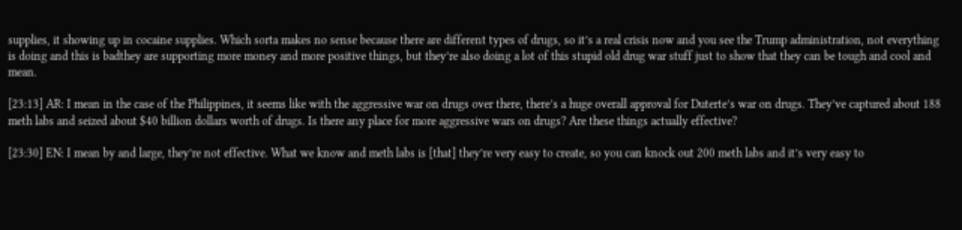supplies, it showing up in cocaine supplies. Which sorta makes no sense because there are different types of drugs, so it’s a real crisis now and you see the Trump administration, not everything is doing and this is badthey are supporting more money and more positive things, but they’re also doing a lot of this stupid old drug war stuff just to show that they can be tough and cool and mean.

[23:13] AR: I mean in the case of the Philippines, it seems like with the aggressive war on drugs over there, there’s a huge overall approval for Duterte’s war on drugs. They’ve captured about 188 meth labs and seized about $40 billion dollars worth of drugs. Is there any place for more aggressive wars on drugs? Are these things actually effective?

[23:30] EN: I mean by and large, they’re not effective. What we know and meth labs is [that] they’re very easy to create, so you can knock out 200 meth labs and it’s very easy to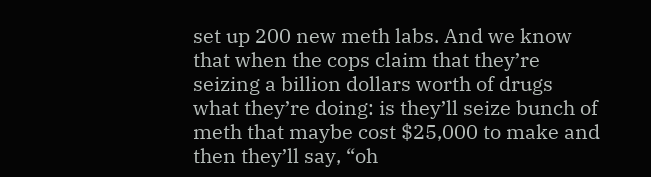set up 200 new meth labs. And we know that when the cops claim that they’re seizing a billion dollars worth of drugs what they’re doing: is they’ll seize bunch of meth that maybe cost $25,000 to make and then they’ll say, “oh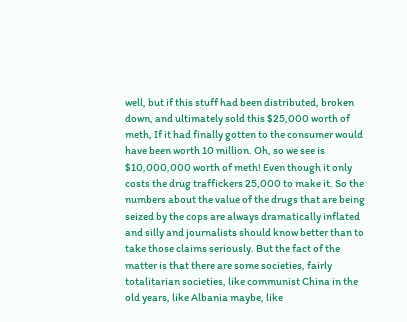well, but if this stuff had been distributed, broken down, and ultimately sold this $25,000 worth of meth, If it had finally gotten to the consumer would have been worth 10 million. Oh, so we see is $10,000,000 worth of meth! Even though it only costs the drug traffickers 25,000 to make it. So the numbers about the value of the drugs that are being seized by the cops are always dramatically inflated and silly and journalists should know better than to take those claims seriously. But the fact of the matter is that there are some societies, fairly totalitarian societies, like communist China in the old years, like Albania maybe, like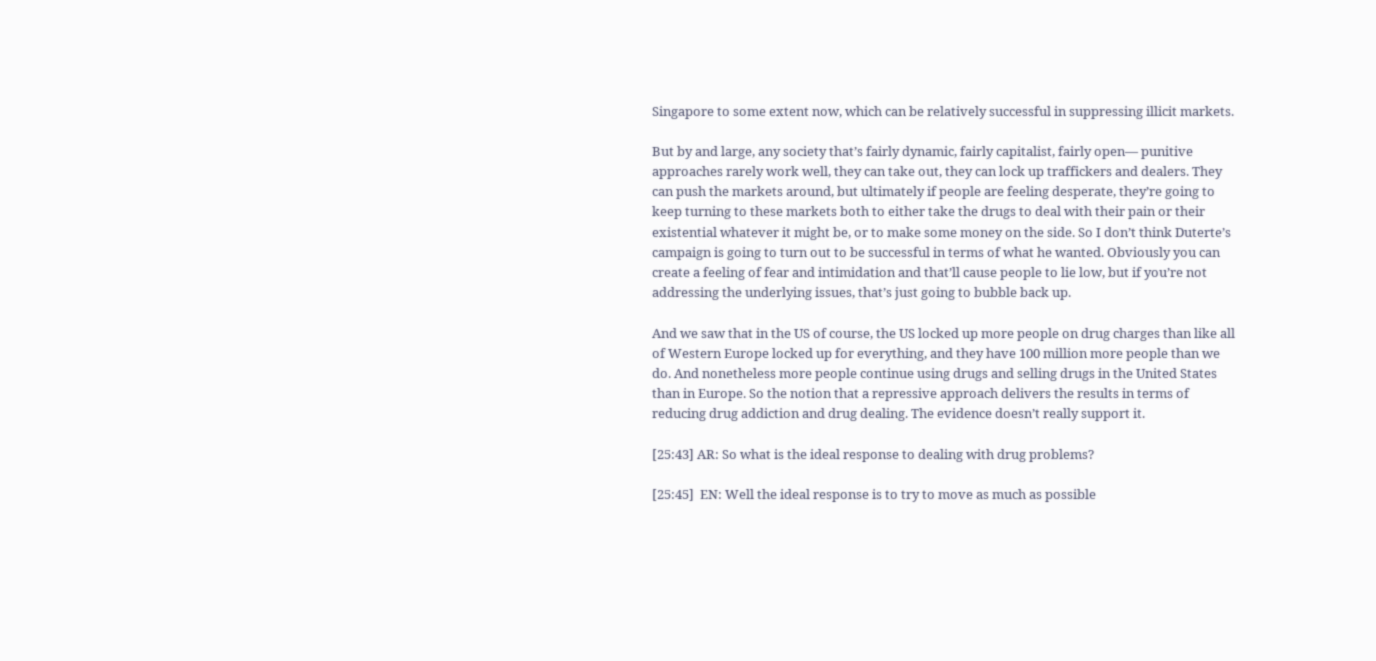Singapore to some extent now, which can be relatively successful in suppressing illicit markets.

But by and large, any society that’s fairly dynamic, fairly capitalist, fairly open— punitive approaches rarely work well, they can take out, they can lock up traffickers and dealers. They can push the markets around, but ultimately if people are feeling desperate, they’re going to keep turning to these markets both to either take the drugs to deal with their pain or their existential whatever it might be, or to make some money on the side. So I don’t think Duterte’s campaign is going to turn out to be successful in terms of what he wanted. Obviously you can create a feeling of fear and intimidation and that’ll cause people to lie low, but if you’re not addressing the underlying issues, that’s just going to bubble back up.

And we saw that in the US of course, the US locked up more people on drug charges than like all of Western Europe locked up for everything, and they have 100 million more people than we do. And nonetheless more people continue using drugs and selling drugs in the United States than in Europe. So the notion that a repressive approach delivers the results in terms of reducing drug addiction and drug dealing. The evidence doesn’t really support it.

[25:43] AR: So what is the ideal response to dealing with drug problems?

[25:45]  EN: Well the ideal response is to try to move as much as possible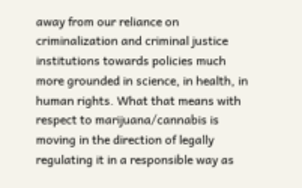away from our reliance on criminalization and criminal justice institutions towards policies much more grounded in science, in health, in human rights. What that means with respect to marijuana/cannabis is moving in the direction of legally regulating it in a responsible way as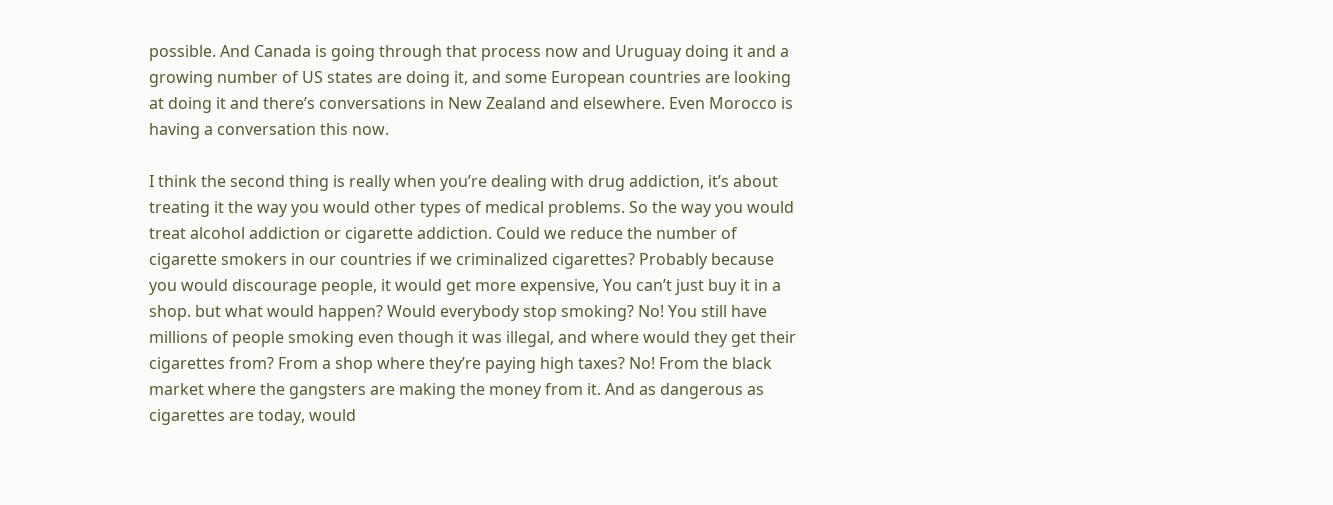possible. And Canada is going through that process now and Uruguay doing it and a growing number of US states are doing it, and some European countries are looking at doing it and there’s conversations in New Zealand and elsewhere. Even Morocco is having a conversation this now.

I think the second thing is really when you’re dealing with drug addiction, it’s about treating it the way you would other types of medical problems. So the way you would treat alcohol addiction or cigarette addiction. Could we reduce the number of cigarette smokers in our countries if we criminalized cigarettes? Probably because you would discourage people, it would get more expensive, You can’t just buy it in a shop. but what would happen? Would everybody stop smoking? No! You still have millions of people smoking even though it was illegal, and where would they get their cigarettes from? From a shop where they’re paying high taxes? No! From the black market where the gangsters are making the money from it. And as dangerous as cigarettes are today, would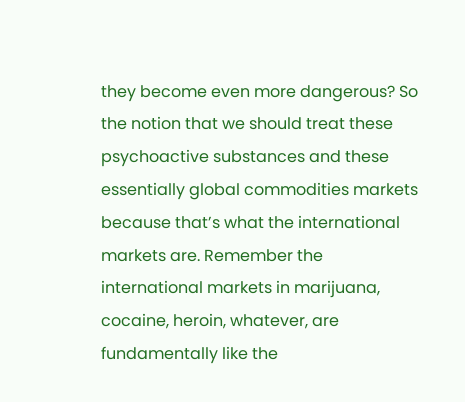they become even more dangerous? So the notion that we should treat these psychoactive substances and these essentially global commodities markets because that’s what the international markets are. Remember the international markets in marijuana, cocaine, heroin, whatever, are fundamentally like the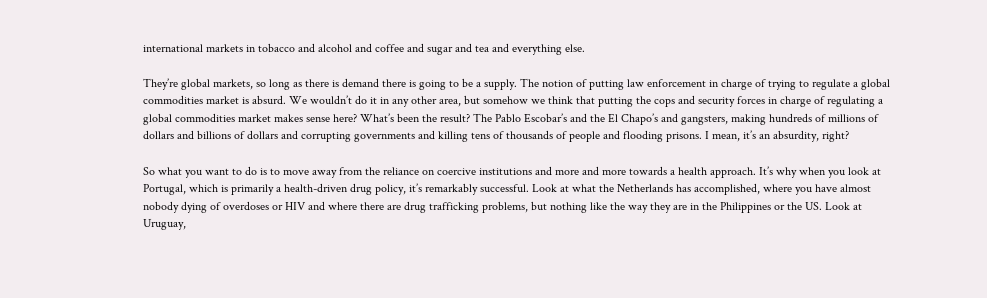international markets in tobacco and alcohol and coffee and sugar and tea and everything else.

They’re global markets, so long as there is demand there is going to be a supply. The notion of putting law enforcement in charge of trying to regulate a global commodities market is absurd. We wouldn’t do it in any other area, but somehow we think that putting the cops and security forces in charge of regulating a global commodities market makes sense here? What’s been the result? The Pablo Escobar’s and the El Chapo’s and gangsters, making hundreds of millions of dollars and billions of dollars and corrupting governments and killing tens of thousands of people and flooding prisons. I mean, it’s an absurdity, right?

So what you want to do is to move away from the reliance on coercive institutions and more and more towards a health approach. It’s why when you look at Portugal, which is primarily a health-driven drug policy, it’s remarkably successful. Look at what the Netherlands has accomplished, where you have almost nobody dying of overdoses or HIV and where there are drug trafficking problems, but nothing like the way they are in the Philippines or the US. Look at Uruguay,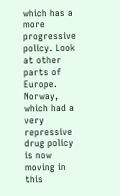which has a more progressive policy. Look at other parts of Europe. Norway, which had a very repressive drug policy is now moving in this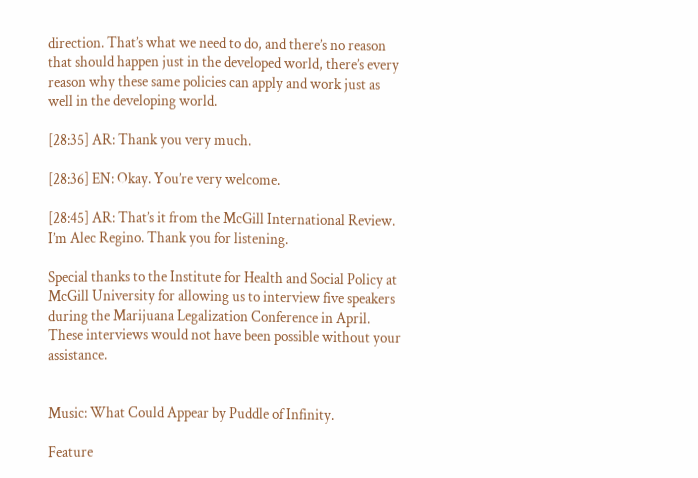direction. That’s what we need to do, and there’s no reason that should happen just in the developed world, there’s every reason why these same policies can apply and work just as well in the developing world.

[28:35] AR: Thank you very much.

[28:36] EN: Okay. You’re very welcome.

[28:45] AR: That’s it from the McGill International Review. I’m Alec Regino. Thank you for listening.

Special thanks to the Institute for Health and Social Policy at McGill University for allowing us to interview five speakers during the Marijuana Legalization Conference in April. These interviews would not have been possible without your assistance.


Music: What Could Appear by Puddle of Infinity.

Feature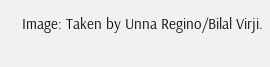Image: Taken by Unna Regino/Bilal Virji.